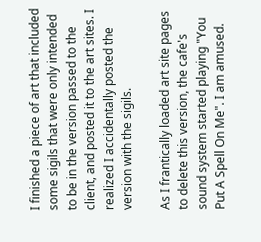I finished a piece of art that included some sigils that were only intended to be in the version passed to the client, and posted it to the art sites. I realized I accidentally posted the version with the sigils.

As I frantically loaded art site pages to delete this version, the cafe's sound system started playing "You Put A Spell On Me". I am amused.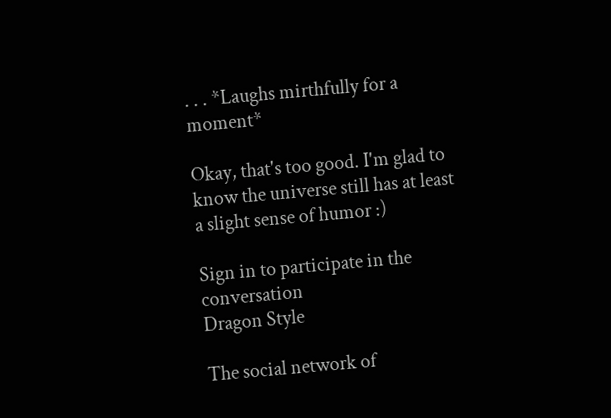. . . *Laughs mirthfully for a moment*

Okay, that's too good. I'm glad to know the universe still has at least a slight sense of humor :)

Sign in to participate in the conversation
Dragon Style

The social network of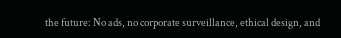the future: No ads, no corporate surveillance, ethical design, and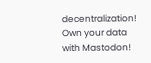decentralization! Own your data with Mastodon!